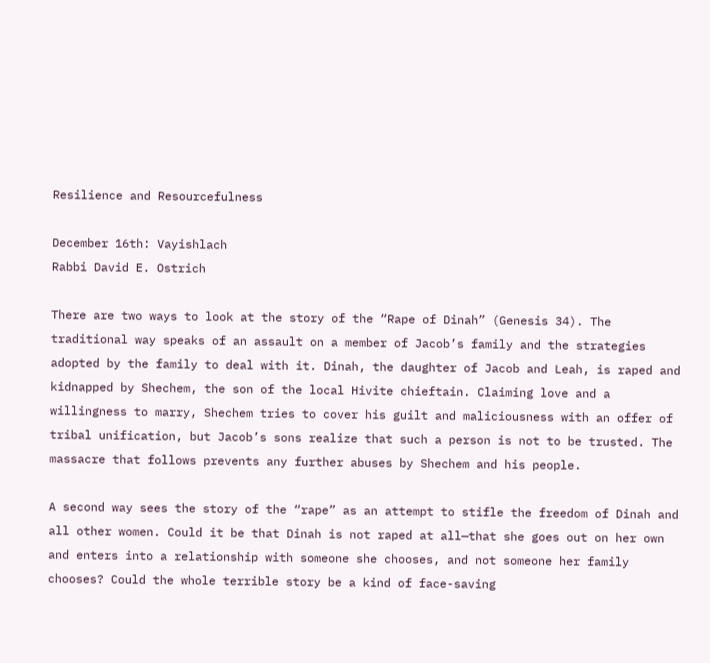Resilience and Resourcefulness

December 16th: Vayishlach
Rabbi David E. Ostrich

There are two ways to look at the story of the “Rape of Dinah” (Genesis 34). The traditional way speaks of an assault on a member of Jacob’s family and the strategies adopted by the family to deal with it. Dinah, the daughter of Jacob and Leah, is raped and kidnapped by Shechem, the son of the local Hivite chieftain. Claiming love and a willingness to marry, Shechem tries to cover his guilt and maliciousness with an offer of tribal unification, but Jacob’s sons realize that such a person is not to be trusted. The massacre that follows prevents any further abuses by Shechem and his people.

A second way sees the story of the “rape” as an attempt to stifle the freedom of Dinah and all other women. Could it be that Dinah is not raped at all—that she goes out on her own and enters into a relationship with someone she chooses, and not someone her family chooses? Could the whole terrible story be a kind of face-saving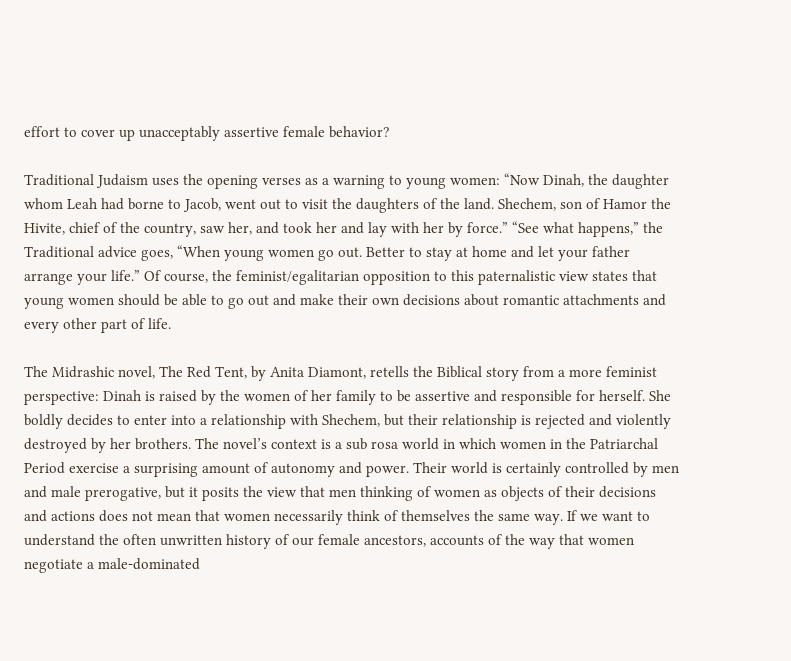effort to cover up unacceptably assertive female behavior?

Traditional Judaism uses the opening verses as a warning to young women: “Now Dinah, the daughter whom Leah had borne to Jacob, went out to visit the daughters of the land. Shechem, son of Hamor the Hivite, chief of the country, saw her, and took her and lay with her by force.” “See what happens,” the Traditional advice goes, “When young women go out. Better to stay at home and let your father arrange your life.” Of course, the feminist/egalitarian opposition to this paternalistic view states that young women should be able to go out and make their own decisions about romantic attachments and every other part of life.

The Midrashic novel, The Red Tent, by Anita Diamont, retells the Biblical story from a more feminist perspective: Dinah is raised by the women of her family to be assertive and responsible for herself. She boldly decides to enter into a relationship with Shechem, but their relationship is rejected and violently destroyed by her brothers. The novel’s context is a sub rosa world in which women in the Patriarchal Period exercise a surprising amount of autonomy and power. Their world is certainly controlled by men and male prerogative, but it posits the view that men thinking of women as objects of their decisions and actions does not mean that women necessarily think of themselves the same way. If we want to understand the often unwritten history of our female ancestors, accounts of the way that women negotiate a male-dominated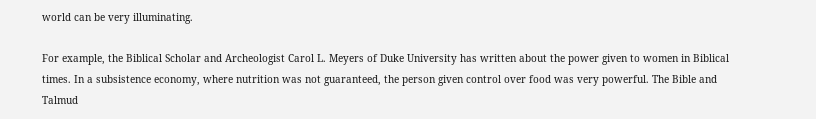world can be very illuminating.

For example, the Biblical Scholar and Archeologist Carol L. Meyers of Duke University has written about the power given to women in Biblical times. In a subsistence economy, where nutrition was not guaranteed, the person given control over food was very powerful. The Bible and Talmud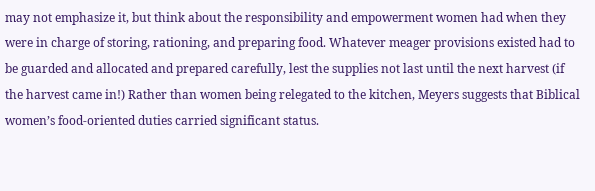may not emphasize it, but think about the responsibility and empowerment women had when they were in charge of storing, rationing, and preparing food. Whatever meager provisions existed had to be guarded and allocated and prepared carefully, lest the supplies not last until the next harvest (if the harvest came in!) Rather than women being relegated to the kitchen, Meyers suggests that Biblical women’s food-oriented duties carried significant status.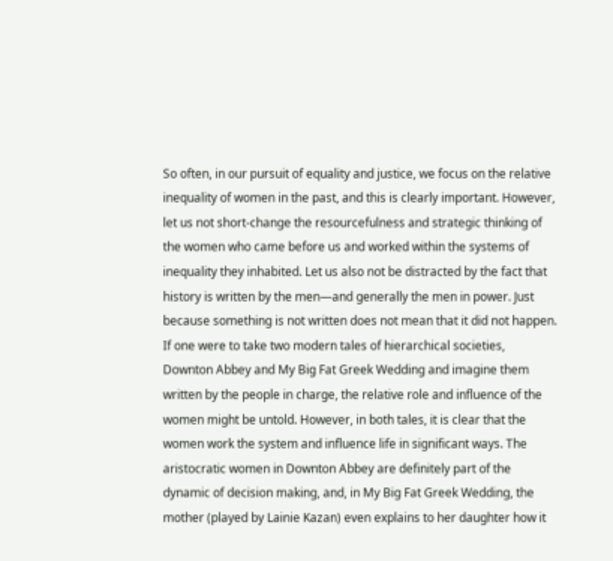So often, in our pursuit of equality and justice, we focus on the relative inequality of women in the past, and this is clearly important. However, let us not short-change the resourcefulness and strategic thinking of the women who came before us and worked within the systems of inequality they inhabited. Let us also not be distracted by the fact that history is written by the men—and generally the men in power. Just because something is not written does not mean that it did not happen. If one were to take two modern tales of hierarchical societies, Downton Abbey and My Big Fat Greek Wedding and imagine them written by the people in charge, the relative role and influence of the women might be untold. However, in both tales, it is clear that the women work the system and influence life in significant ways. The aristocratic women in Downton Abbey are definitely part of the dynamic of decision making, and, in My Big Fat Greek Wedding, the mother (played by Lainie Kazan) even explains to her daughter how it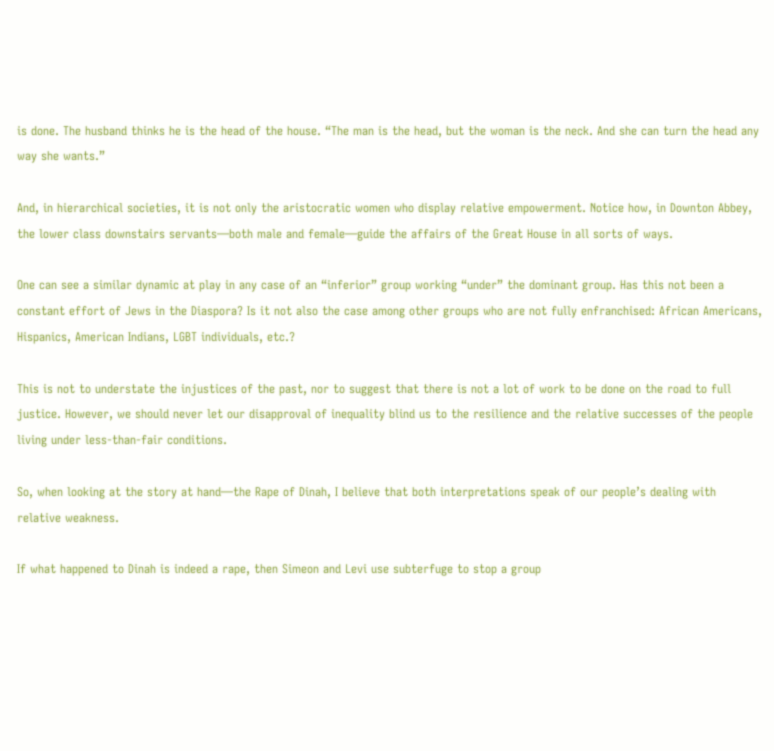is done. The husband thinks he is the head of the house. “The man is the head, but the woman is the neck. And she can turn the head any way she wants.”

And, in hierarchical societies, it is not only the aristocratic women who display relative empowerment. Notice how, in Downton Abbey, the lower class downstairs servants—both male and female—guide the affairs of the Great House in all sorts of ways.

One can see a similar dynamic at play in any case of an “inferior” group working “under” the dominant group. Has this not been a constant effort of Jews in the Diaspora? Is it not also the case among other groups who are not fully enfranchised: African Americans, Hispanics, American Indians, LGBT individuals, etc.?

This is not to understate the injustices of the past, nor to suggest that there is not a lot of work to be done on the road to full justice. However, we should never let our disapproval of inequality blind us to the resilience and the relative successes of the people living under less-than-fair conditions.

So, when looking at the story at hand—the Rape of Dinah, I believe that both interpretations speak of our people’s dealing with relative weakness.

If what happened to Dinah is indeed a rape, then Simeon and Levi use subterfuge to stop a group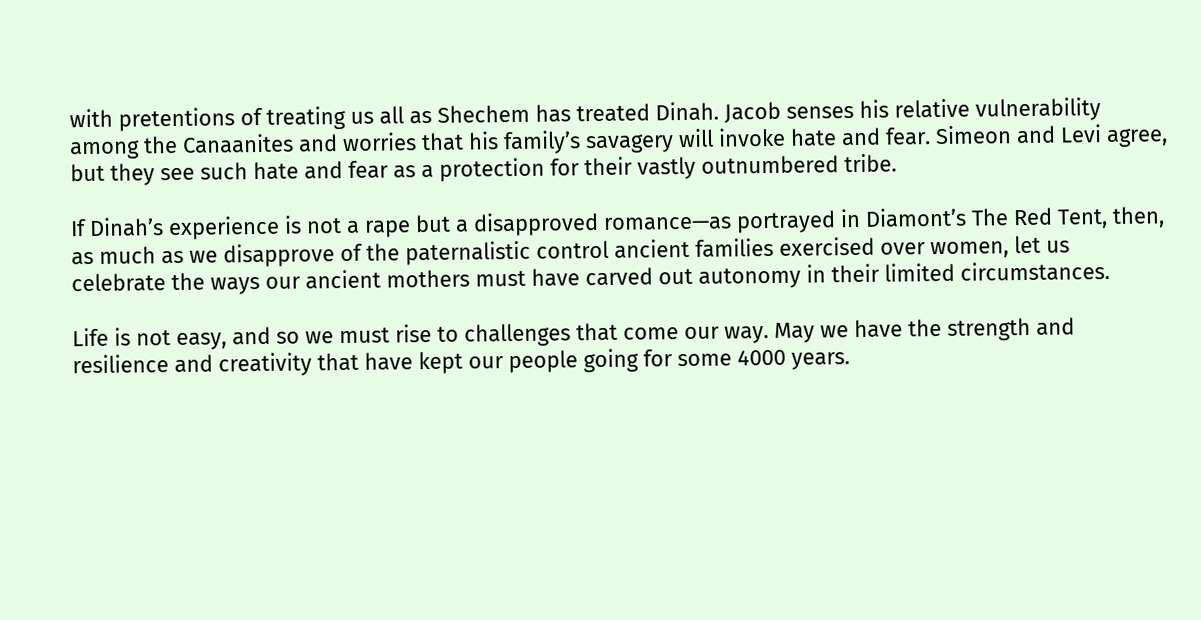with pretentions of treating us all as Shechem has treated Dinah. Jacob senses his relative vulnerability among the Canaanites and worries that his family’s savagery will invoke hate and fear. Simeon and Levi agree, but they see such hate and fear as a protection for their vastly outnumbered tribe.

If Dinah’s experience is not a rape but a disapproved romance—as portrayed in Diamont’s The Red Tent, then, as much as we disapprove of the paternalistic control ancient families exercised over women, let us celebrate the ways our ancient mothers must have carved out autonomy in their limited circumstances.

Life is not easy, and so we must rise to challenges that come our way. May we have the strength and resilience and creativity that have kept our people going for some 4000 years.